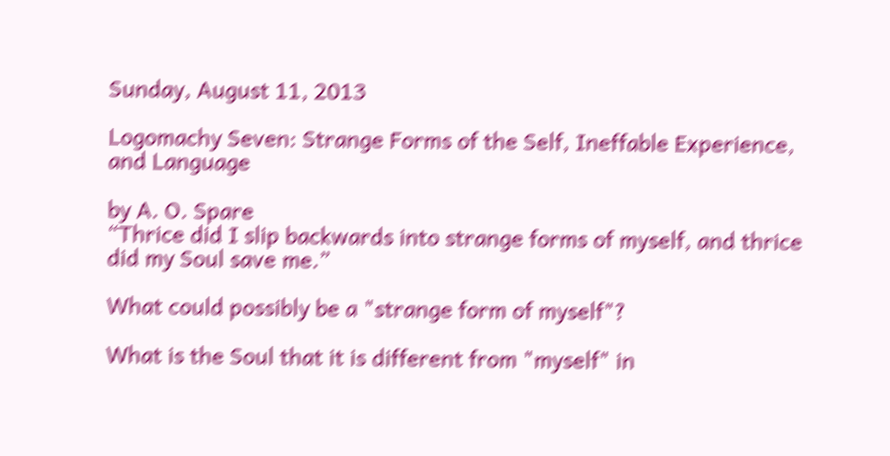Sunday, August 11, 2013

Logomachy Seven: Strange Forms of the Self, Ineffable Experience, and Language

by A. O. Spare
“Thrice did I slip backwards into strange forms of myself, and thrice did my Soul save me.”

What could possibly be a "strange form of myself"?

What is the Soul that it is different from "myself" in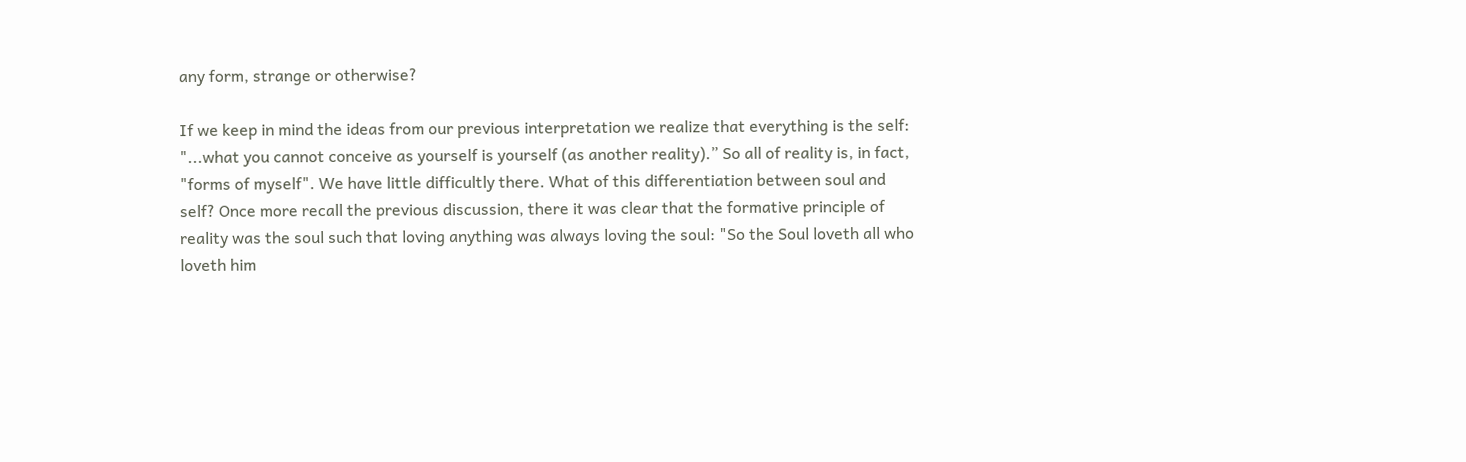any form, strange or otherwise?

If we keep in mind the ideas from our previous interpretation we realize that everything is the self:
"...what you cannot conceive as yourself is yourself (as another reality).” So all of reality is, in fact, "forms of myself". We have little difficultly there. What of this differentiation between soul and self? Once more recall the previous discussion, there it was clear that the formative principle of reality was the soul such that loving anything was always loving the soul: "So the Soul loveth all who loveth him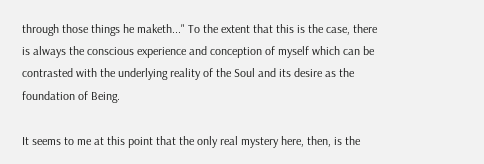through those things he maketh..." To the extent that this is the case, there is always the conscious experience and conception of myself which can be contrasted with the underlying reality of the Soul and its desire as the foundation of Being.

It seems to me at this point that the only real mystery here, then, is the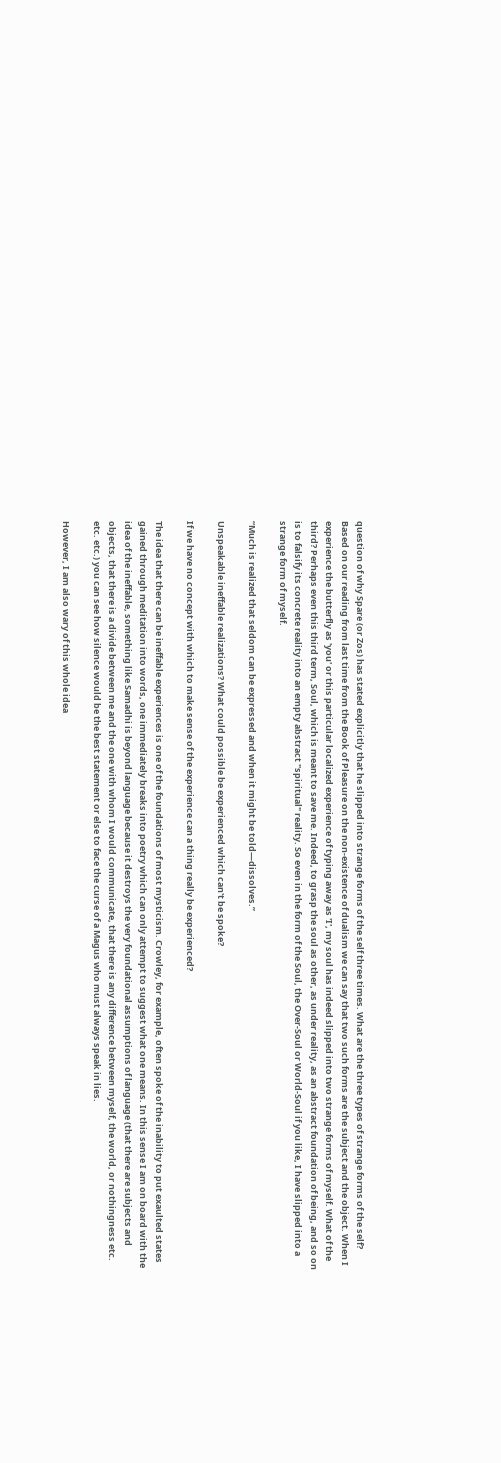question of why Spare (or Zos) has stated explicitly that he slipped into strange forms of the self three times. What are the three types of strange forms of the self? Based on our reading from last time from the Book of Pleasure on the non-existence of dualism we can say that two such forms are the subject and the object. When I experience the butterfly as 'you' or this particular localized experience of typing away as 'I', my soul has indeed slipped into two strange forms of myself. What of the third? Perhaps even this third term, Soul, which is meant to save me. Indeed, to grasp the soul as other, as under reality, as an abstract foundation of being, and so on is to falsify its concrete reality into an empty abstract "spiritual" reality. So even in the form of the Soul, the Over-Soul or World-Soul if you like, I have slipped into a strange form of myself.

“Much is realized that seldom can be expressed and when it might be told—dissolves.”

Unspeakable ineffable realizations? What could possible be experienced which can't be spoke?

If we have no concept with which to make sense of the experience can a thing really be experienced?

The idea that there can be ineffable experiences is one of the foundations of most mysticism. Crowley, for example, often spoke of the inability to put exaulted states gained through meditation into words, one immediately breaks into poetry which can only attempt to suggest what one means. In this sense I am on board with the idea of the ineffable, something like Samadhi is beyond language because it destroys the very foundational assumptions of language (that there are subjects and objects, that there is a divide between me and the one with whom I would communicate, that there is any difference between myself, the world, or nothingness etc. etc. etc.) you can see how silence would be the best statement or else to face the curse of a Magus who must always speak in lies.

However, I am also wary of this whole idea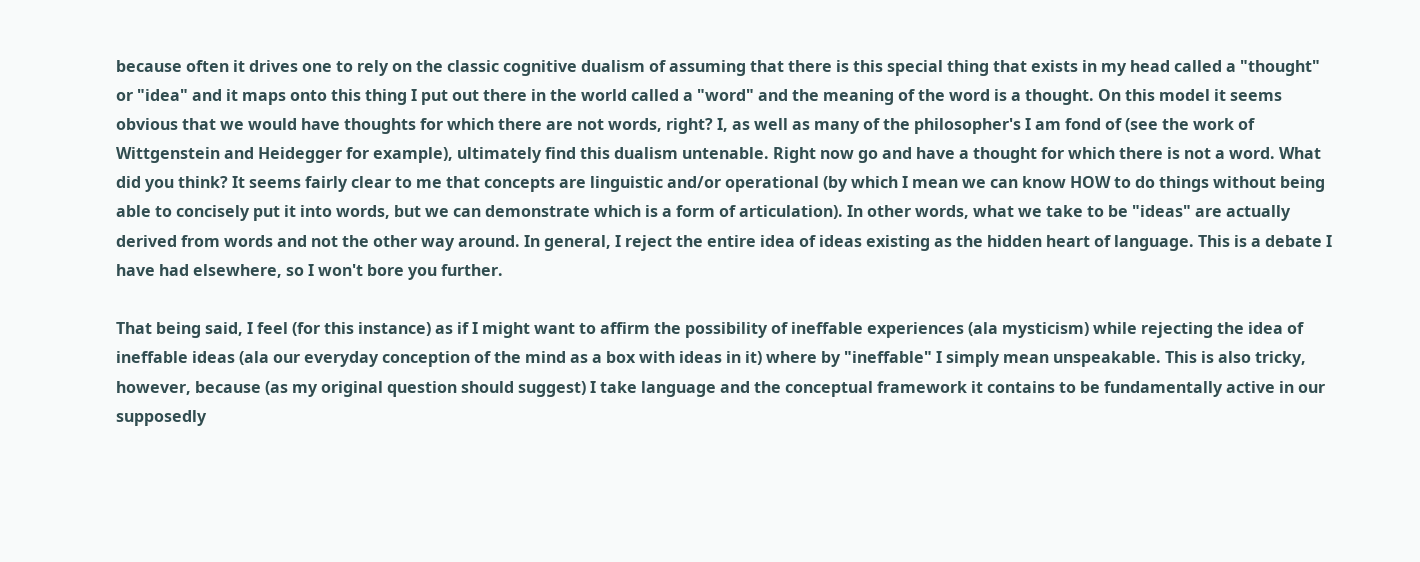because often it drives one to rely on the classic cognitive dualism of assuming that there is this special thing that exists in my head called a "thought" or "idea" and it maps onto this thing I put out there in the world called a "word" and the meaning of the word is a thought. On this model it seems obvious that we would have thoughts for which there are not words, right? I, as well as many of the philosopher's I am fond of (see the work of Wittgenstein and Heidegger for example), ultimately find this dualism untenable. Right now go and have a thought for which there is not a word. What did you think? It seems fairly clear to me that concepts are linguistic and/or operational (by which I mean we can know HOW to do things without being able to concisely put it into words, but we can demonstrate which is a form of articulation). In other words, what we take to be "ideas" are actually derived from words and not the other way around. In general, I reject the entire idea of ideas existing as the hidden heart of language. This is a debate I have had elsewhere, so I won't bore you further.

That being said, I feel (for this instance) as if I might want to affirm the possibility of ineffable experiences (ala mysticism) while rejecting the idea of ineffable ideas (ala our everyday conception of the mind as a box with ideas in it) where by "ineffable" I simply mean unspeakable. This is also tricky, however, because (as my original question should suggest) I take language and the conceptual framework it contains to be fundamentally active in our supposedly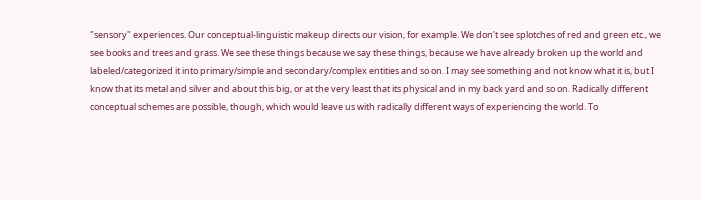"sensory" experiences. Our conceptual-linguistic makeup directs our vision, for example. We don't see splotches of red and green etc., we see books and trees and grass. We see these things because we say these things, because we have already broken up the world and labeled/categorized it into primary/simple and secondary/complex entities and so on. I may see something and not know what it is, but I know that its metal and silver and about this big, or at the very least that its physical and in my back yard and so on. Radically different conceptual schemes are possible, though, which would leave us with radically different ways of experiencing the world. To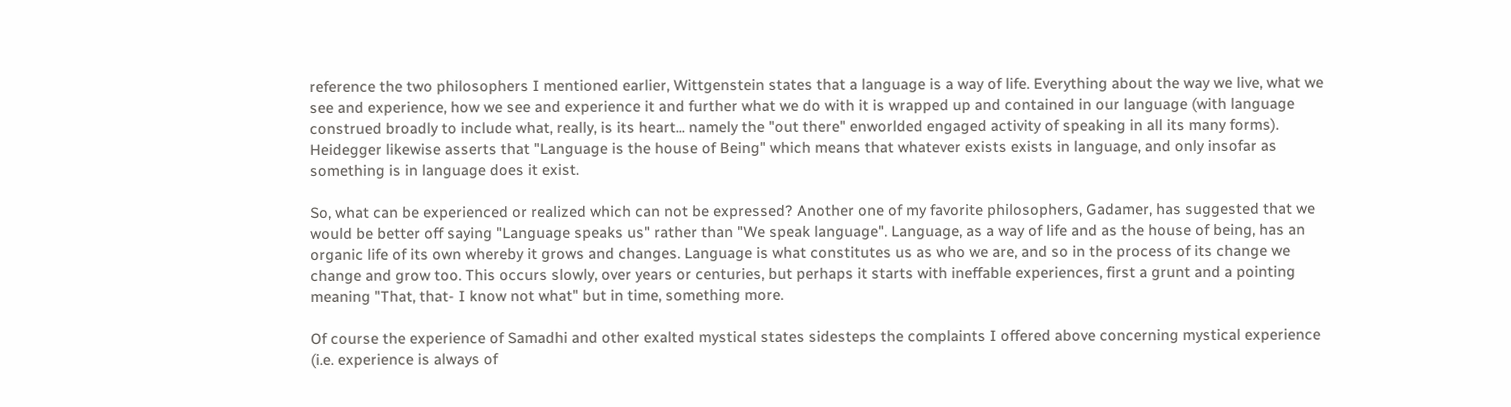reference the two philosophers I mentioned earlier, Wittgenstein states that a language is a way of life. Everything about the way we live, what we see and experience, how we see and experience it and further what we do with it is wrapped up and contained in our language (with language construed broadly to include what, really, is its heart... namely the "out there" enworlded engaged activity of speaking in all its many forms). Heidegger likewise asserts that "Language is the house of Being" which means that whatever exists exists in language, and only insofar as something is in language does it exist.

So, what can be experienced or realized which can not be expressed? Another one of my favorite philosophers, Gadamer, has suggested that we would be better off saying "Language speaks us" rather than "We speak language". Language, as a way of life and as the house of being, has an organic life of its own whereby it grows and changes. Language is what constitutes us as who we are, and so in the process of its change we change and grow too. This occurs slowly, over years or centuries, but perhaps it starts with ineffable experiences, first a grunt and a pointing meaning "That, that- I know not what" but in time, something more.

Of course the experience of Samadhi and other exalted mystical states sidesteps the complaints I offered above concerning mystical experience (i.e. experience is always of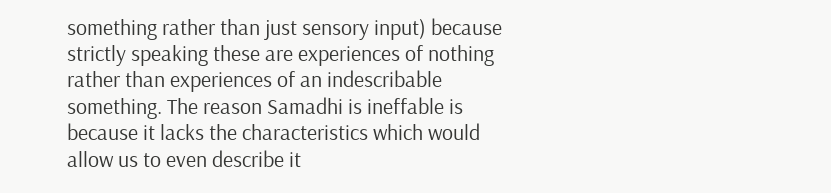something rather than just sensory input) because strictly speaking these are experiences of nothing rather than experiences of an indescribable something. The reason Samadhi is ineffable is because it lacks the characteristics which would allow us to even describe it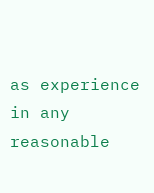as experience in any reasonable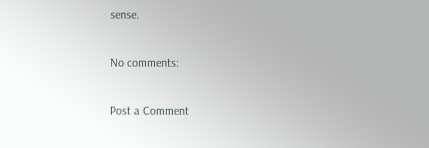sense.

No comments:

Post a Comment